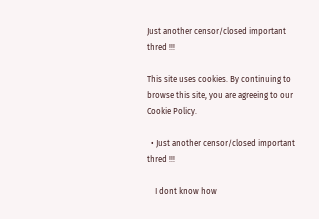Just another censor/closed important thred !!!

This site uses cookies. By continuing to browse this site, you are agreeing to our Cookie Policy.

  • Just another censor/closed important thred !!!

    I dont know how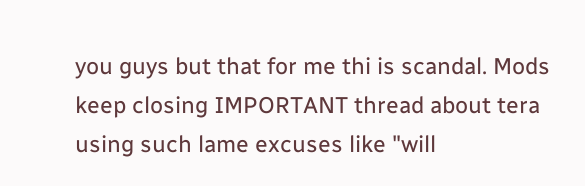you guys but that for me thi is scandal. Mods keep closing IMPORTANT thread about tera using such lame excuses like "will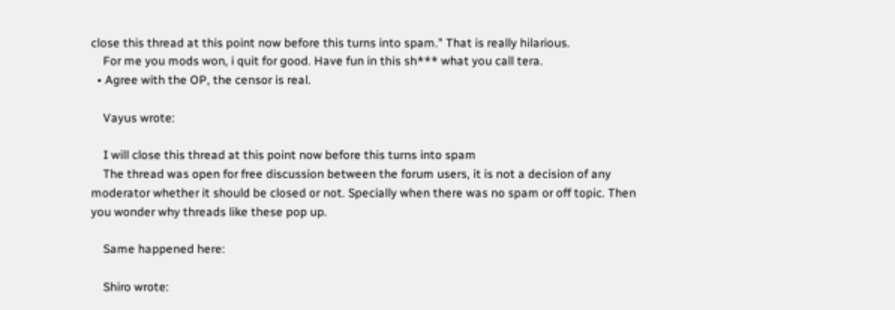close this thread at this point now before this turns into spam." That is really hilarious.
    For me you mods won, i quit for good. Have fun in this sh*** what you call tera.
  • Agree with the OP, the censor is real.

    Vayus wrote:

    I will close this thread at this point now before this turns into spam
    The thread was open for free discussion between the forum users, it is not a decision of any moderator whether it should be closed or not. Specially when there was no spam or off topic. Then you wonder why threads like these pop up.

    Same happened here:

    Shiro wrote: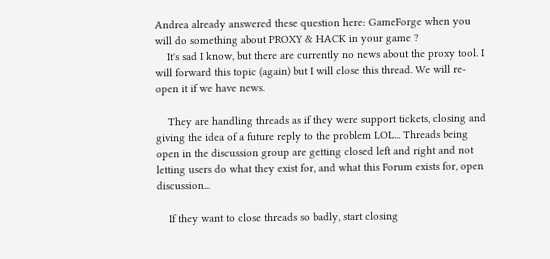Andrea already answered these question here: GameForge when you will do something about PROXY & HACK in your game ?
    It's sad I know, but there are currently no news about the proxy tool. I will forward this topic (again) but I will close this thread. We will re-open it if we have news.

    They are handling threads as if they were support tickets, closing and giving the idea of a future reply to the problem LOL... Threads being open in the discussion group are getting closed left and right and not letting users do what they exist for, and what this Forum exists for, open discussion...

    If they want to close threads so badly, start closing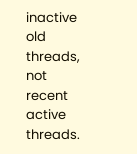inactive old threads, not recent active threads.